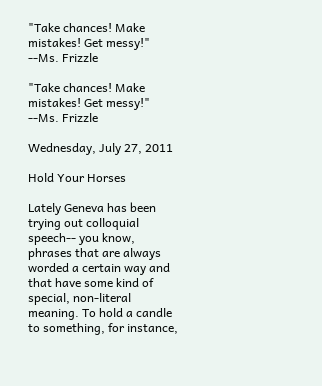"Take chances! Make mistakes! Get messy!" --Ms. Frizzle

"Take chances! Make mistakes! Get messy!" --Ms. Frizzle

Wednesday, July 27, 2011

Hold Your Horses

Lately Geneva has been trying out colloquial speech-- you know, phrases that are always worded a certain way and that have some kind of special, non-literal meaning. To hold a candle to something, for instance,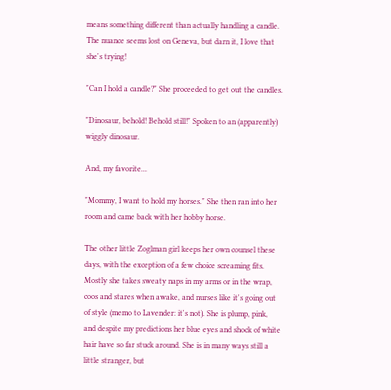means something different than actually handling a candle. The nuance seems lost on Geneva, but darn it, I love that she's trying!

"Can I hold a candle?" She proceeded to get out the candles.

"Dinosaur, behold! Behold still!" Spoken to an (apparently) wiggly dinosaur.

And, my favorite...

"Mommy, I want to hold my horses." She then ran into her room and came back with her hobby horse.

The other little Zoglman girl keeps her own counsel these days, with the exception of a few choice screaming fits. Mostly she takes sweaty naps in my arms or in the wrap, coos and stares when awake, and nurses like it's going out of style (memo to Lavender: it's not). She is plump, pink, and despite my predictions her blue eyes and shock of white hair have so far stuck around. She is in many ways still a little stranger, but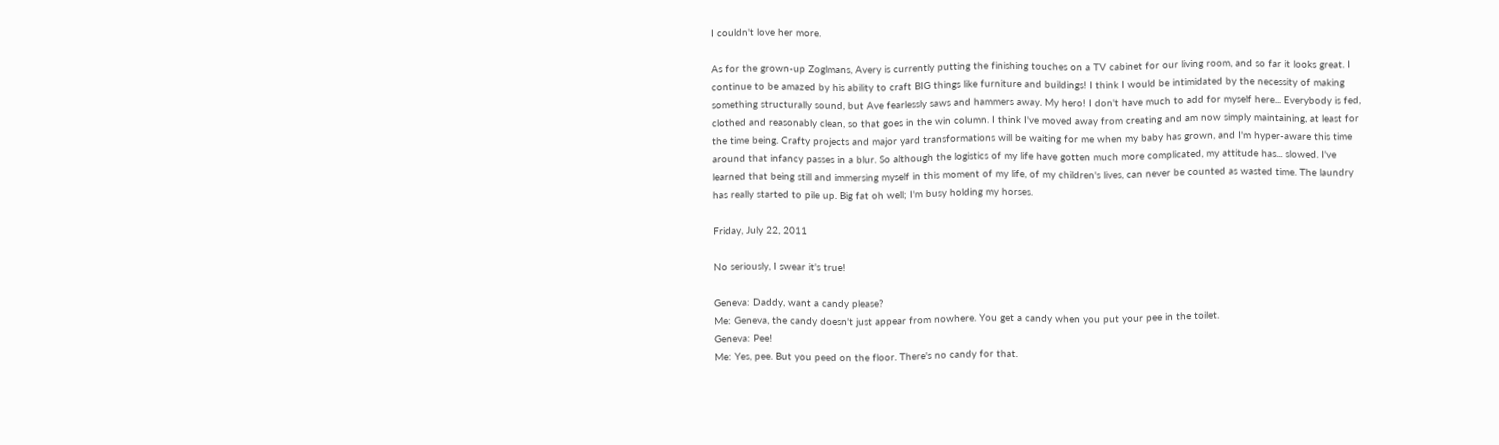I couldn't love her more.

As for the grown-up Zoglmans, Avery is currently putting the finishing touches on a TV cabinet for our living room, and so far it looks great. I continue to be amazed by his ability to craft BIG things like furniture and buildings! I think I would be intimidated by the necessity of making something structurally sound, but Ave fearlessly saws and hammers away. My hero! I don't have much to add for myself here... Everybody is fed, clothed and reasonably clean, so that goes in the win column. I think I've moved away from creating and am now simply maintaining, at least for the time being. Crafty projects and major yard transformations will be waiting for me when my baby has grown, and I'm hyper-aware this time around that infancy passes in a blur. So although the logistics of my life have gotten much more complicated, my attitude has... slowed. I've learned that being still and immersing myself in this moment of my life, of my children's lives, can never be counted as wasted time. The laundry has really started to pile up. Big fat oh well; I'm busy holding my horses.

Friday, July 22, 2011

No seriously, I swear it's true!

Geneva: Daddy, want a candy please?
Me: Geneva, the candy doesn't just appear from nowhere. You get a candy when you put your pee in the toilet.
Geneva: Pee!
Me: Yes, pee. But you peed on the floor. There's no candy for that.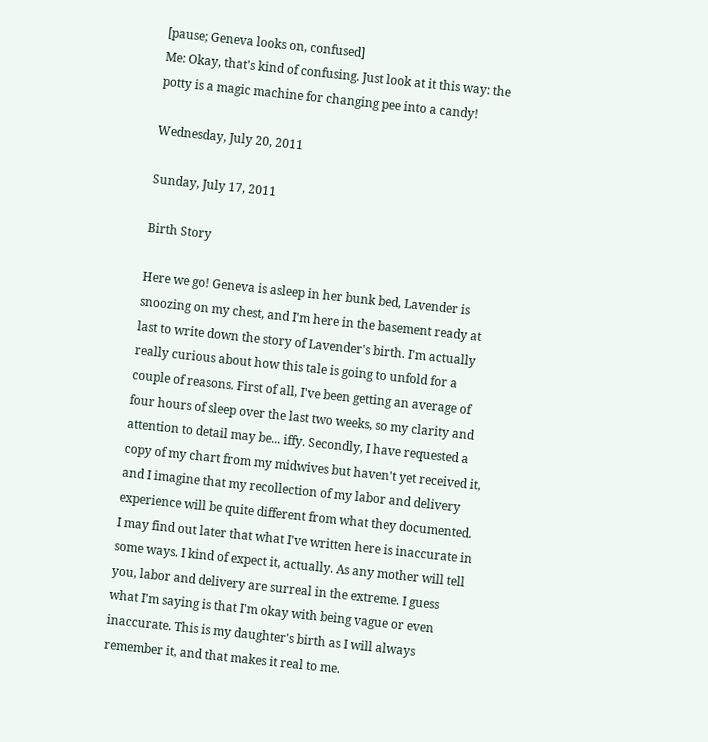[pause; Geneva looks on, confused]
Me: Okay, that's kind of confusing. Just look at it this way: the potty is a magic machine for changing pee into a candy!

Wednesday, July 20, 2011

Sunday, July 17, 2011

Birth Story

Here we go! Geneva is asleep in her bunk bed, Lavender is snoozing on my chest, and I'm here in the basement ready at last to write down the story of Lavender's birth. I'm actually really curious about how this tale is going to unfold for a couple of reasons. First of all, I've been getting an average of four hours of sleep over the last two weeks, so my clarity and attention to detail may be... iffy. Secondly, I have requested a copy of my chart from my midwives but haven't yet received it, and I imagine that my recollection of my labor and delivery experience will be quite different from what they documented. I may find out later that what I've written here is inaccurate in some ways. I kind of expect it, actually. As any mother will tell you, labor and delivery are surreal in the extreme. I guess what I'm saying is that I'm okay with being vague or even inaccurate. This is my daughter's birth as I will always remember it, and that makes it real to me.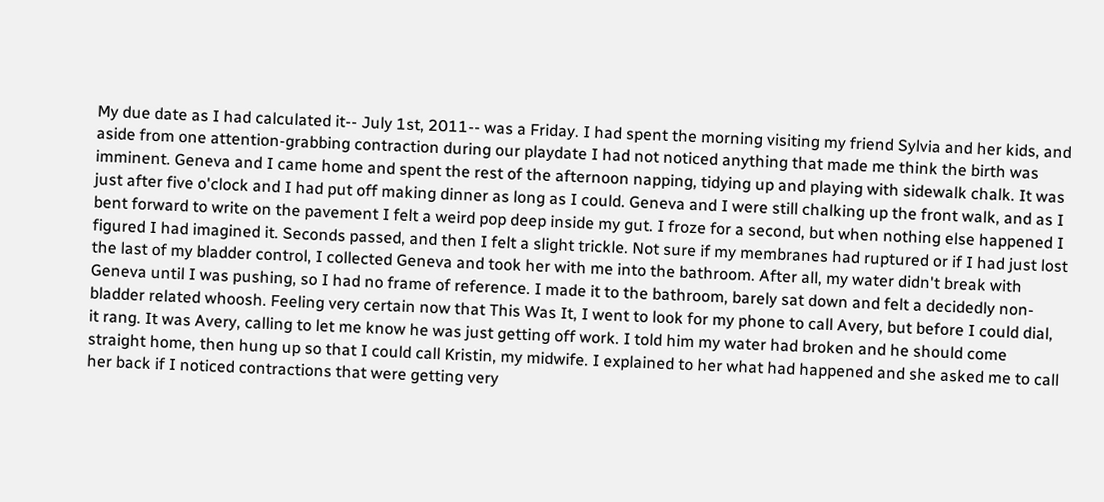My due date as I had calculated it-- July 1st, 2011-- was a Friday. I had spent the morning visiting my friend Sylvia and her kids, and aside from one attention-grabbing contraction during our playdate I had not noticed anything that made me think the birth was imminent. Geneva and I came home and spent the rest of the afternoon napping, tidying up and playing with sidewalk chalk. It was just after five o'clock and I had put off making dinner as long as I could. Geneva and I were still chalking up the front walk, and as I bent forward to write on the pavement I felt a weird pop deep inside my gut. I froze for a second, but when nothing else happened I figured I had imagined it. Seconds passed, and then I felt a slight trickle. Not sure if my membranes had ruptured or if I had just lost the last of my bladder control, I collected Geneva and took her with me into the bathroom. After all, my water didn't break with Geneva until I was pushing, so I had no frame of reference. I made it to the bathroom, barely sat down and felt a decidedly non-bladder related whoosh. Feeling very certain now that This Was It, I went to look for my phone to call Avery, but before I could dial, it rang. It was Avery, calling to let me know he was just getting off work. I told him my water had broken and he should come straight home, then hung up so that I could call Kristin, my midwife. I explained to her what had happened and she asked me to call her back if I noticed contractions that were getting very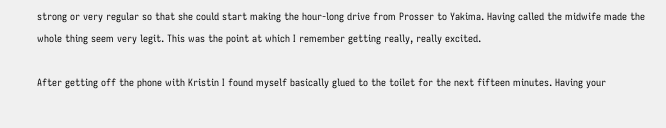strong or very regular so that she could start making the hour-long drive from Prosser to Yakima. Having called the midwife made the whole thing seem very legit. This was the point at which I remember getting really, really excited.

After getting off the phone with Kristin I found myself basically glued to the toilet for the next fifteen minutes. Having your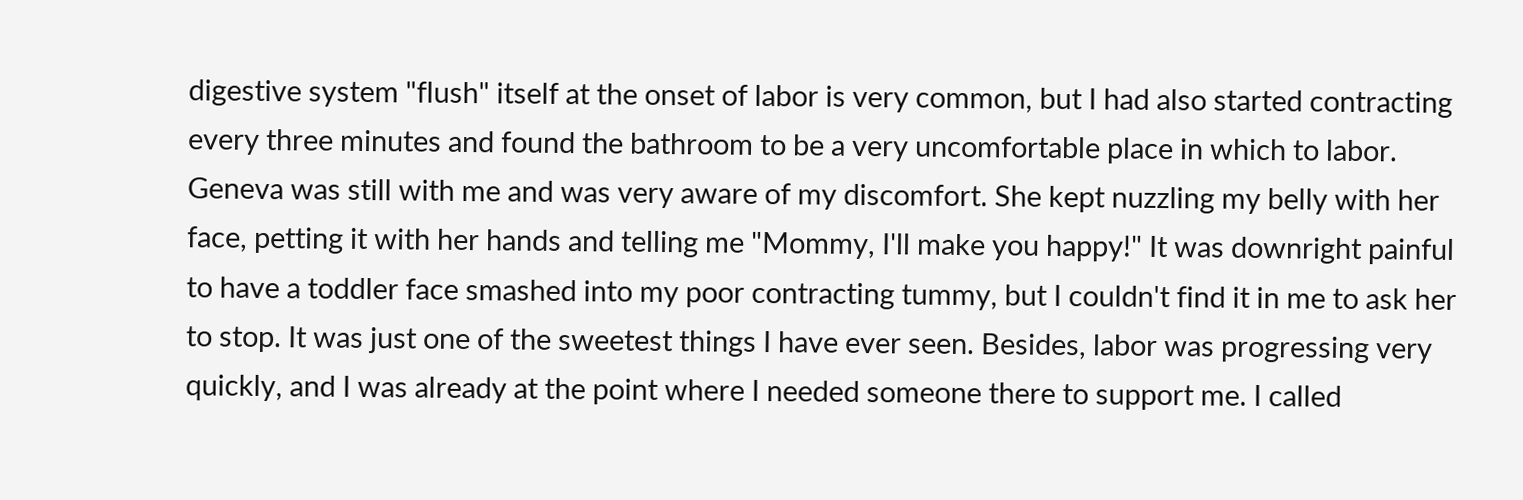digestive system "flush" itself at the onset of labor is very common, but I had also started contracting every three minutes and found the bathroom to be a very uncomfortable place in which to labor. Geneva was still with me and was very aware of my discomfort. She kept nuzzling my belly with her face, petting it with her hands and telling me "Mommy, I'll make you happy!" It was downright painful to have a toddler face smashed into my poor contracting tummy, but I couldn't find it in me to ask her to stop. It was just one of the sweetest things I have ever seen. Besides, labor was progressing very quickly, and I was already at the point where I needed someone there to support me. I called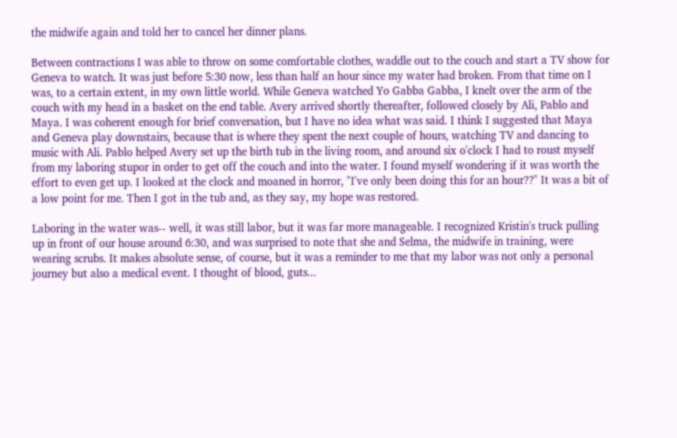the midwife again and told her to cancel her dinner plans.

Between contractions I was able to throw on some comfortable clothes, waddle out to the couch and start a TV show for Geneva to watch. It was just before 5:30 now, less than half an hour since my water had broken. From that time on I was, to a certain extent, in my own little world. While Geneva watched Yo Gabba Gabba, I knelt over the arm of the couch with my head in a basket on the end table. Avery arrived shortly thereafter, followed closely by Ali, Pablo and Maya. I was coherent enough for brief conversation, but I have no idea what was said. I think I suggested that Maya and Geneva play downstairs, because that is where they spent the next couple of hours, watching TV and dancing to music with Ali. Pablo helped Avery set up the birth tub in the living room, and around six o'clock I had to roust myself from my laboring stupor in order to get off the couch and into the water. I found myself wondering if it was worth the effort to even get up. I looked at the clock and moaned in horror, "I've only been doing this for an hour??" It was a bit of a low point for me. Then I got in the tub and, as they say, my hope was restored.

Laboring in the water was-- well, it was still labor, but it was far more manageable. I recognized Kristin's truck pulling up in front of our house around 6:30, and was surprised to note that she and Selma, the midwife in training, were wearing scrubs. It makes absolute sense, of course, but it was a reminder to me that my labor was not only a personal journey but also a medical event. I thought of blood, guts...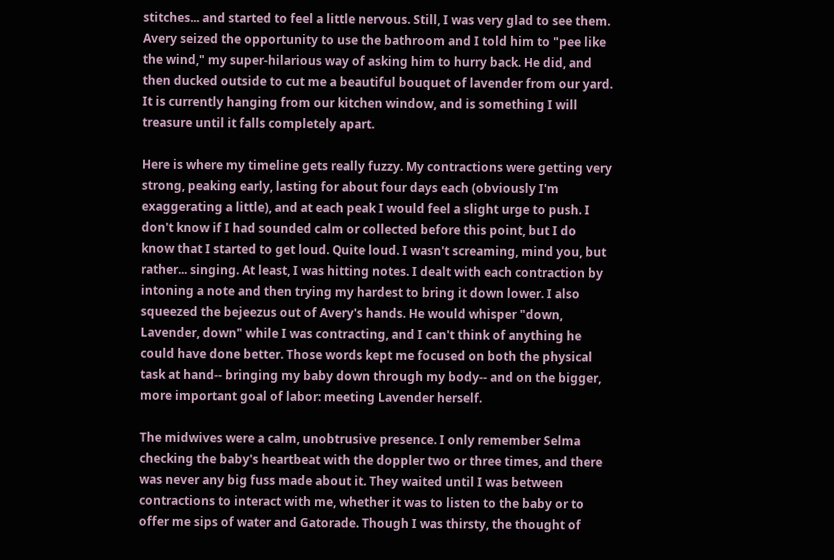stitches... and started to feel a little nervous. Still, I was very glad to see them. Avery seized the opportunity to use the bathroom and I told him to "pee like the wind," my super-hilarious way of asking him to hurry back. He did, and then ducked outside to cut me a beautiful bouquet of lavender from our yard. It is currently hanging from our kitchen window, and is something I will treasure until it falls completely apart.

Here is where my timeline gets really fuzzy. My contractions were getting very strong, peaking early, lasting for about four days each (obviously I'm exaggerating a little), and at each peak I would feel a slight urge to push. I don't know if I had sounded calm or collected before this point, but I do know that I started to get loud. Quite loud. I wasn't screaming, mind you, but rather... singing. At least, I was hitting notes. I dealt with each contraction by intoning a note and then trying my hardest to bring it down lower. I also squeezed the bejeezus out of Avery's hands. He would whisper "down, Lavender, down" while I was contracting, and I can't think of anything he could have done better. Those words kept me focused on both the physical task at hand-- bringing my baby down through my body-- and on the bigger, more important goal of labor: meeting Lavender herself.

The midwives were a calm, unobtrusive presence. I only remember Selma checking the baby's heartbeat with the doppler two or three times, and there was never any big fuss made about it. They waited until I was between contractions to interact with me, whether it was to listen to the baby or to offer me sips of water and Gatorade. Though I was thirsty, the thought of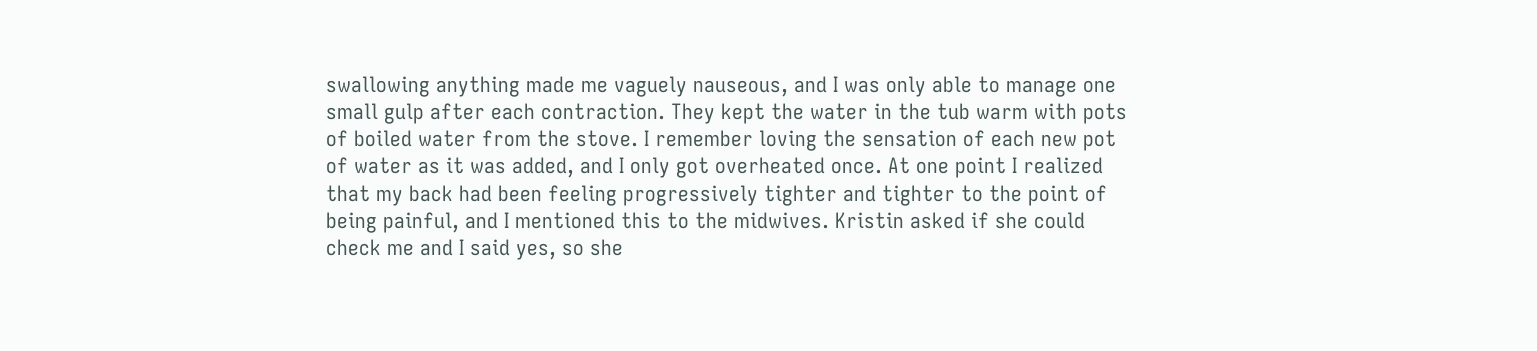swallowing anything made me vaguely nauseous, and I was only able to manage one small gulp after each contraction. They kept the water in the tub warm with pots of boiled water from the stove. I remember loving the sensation of each new pot of water as it was added, and I only got overheated once. At one point I realized that my back had been feeling progressively tighter and tighter to the point of being painful, and I mentioned this to the midwives. Kristin asked if she could check me and I said yes, so she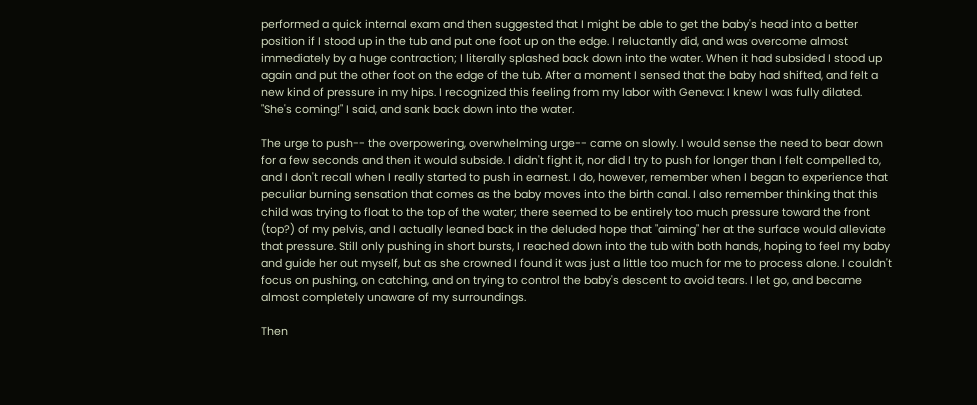performed a quick internal exam and then suggested that I might be able to get the baby's head into a better position if I stood up in the tub and put one foot up on the edge. I reluctantly did, and was overcome almost immediately by a huge contraction; I literally splashed back down into the water. When it had subsided I stood up again and put the other foot on the edge of the tub. After a moment I sensed that the baby had shifted, and felt a new kind of pressure in my hips. I recognized this feeling from my labor with Geneva: I knew I was fully dilated. "She's coming!" I said, and sank back down into the water.

The urge to push-- the overpowering, overwhelming urge-- came on slowly. I would sense the need to bear down for a few seconds and then it would subside. I didn't fight it, nor did I try to push for longer than I felt compelled to, and I don't recall when I really started to push in earnest. I do, however, remember when I began to experience that peculiar burning sensation that comes as the baby moves into the birth canal. I also remember thinking that this child was trying to float to the top of the water; there seemed to be entirely too much pressure toward the front (top?) of my pelvis, and I actually leaned back in the deluded hope that "aiming" her at the surface would alleviate that pressure. Still only pushing in short bursts, I reached down into the tub with both hands, hoping to feel my baby and guide her out myself, but as she crowned I found it was just a little too much for me to process alone. I couldn't focus on pushing, on catching, and on trying to control the baby's descent to avoid tears. I let go, and became almost completely unaware of my surroundings.

Then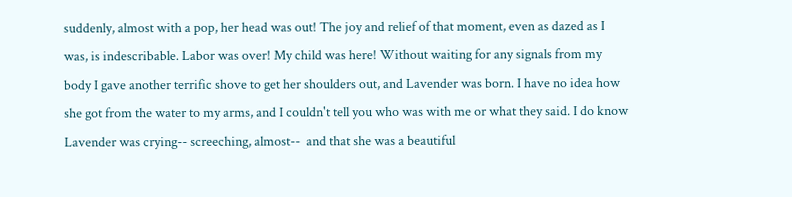suddenly, almost with a pop, her head was out! The joy and relief of that moment, even as dazed as I was, is indescribable. Labor was over! My child was here! Without waiting for any signals from my body I gave another terrific shove to get her shoulders out, and Lavender was born. I have no idea how she got from the water to my arms, and I couldn't tell you who was with me or what they said. I do know Lavender was crying-- screeching, almost--  and that she was a beautiful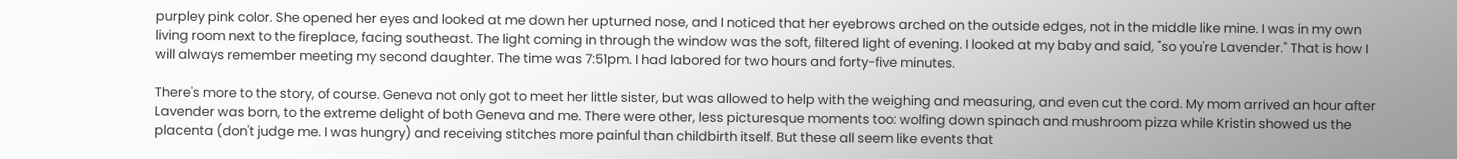purpley pink color. She opened her eyes and looked at me down her upturned nose, and I noticed that her eyebrows arched on the outside edges, not in the middle like mine. I was in my own living room next to the fireplace, facing southeast. The light coming in through the window was the soft, filtered light of evening. I looked at my baby and said, "so you're Lavender." That is how I will always remember meeting my second daughter. The time was 7:51pm. I had labored for two hours and forty-five minutes.

There's more to the story, of course. Geneva not only got to meet her little sister, but was allowed to help with the weighing and measuring, and even cut the cord. My mom arrived an hour after Lavender was born, to the extreme delight of both Geneva and me. There were other, less picturesque moments too: wolfing down spinach and mushroom pizza while Kristin showed us the placenta (don't judge me. I was hungry) and receiving stitches more painful than childbirth itself. But these all seem like events that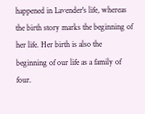happened in Lavender's life, whereas the birth story marks the beginning of her life. Her birth is also the beginning of our life as a family of four.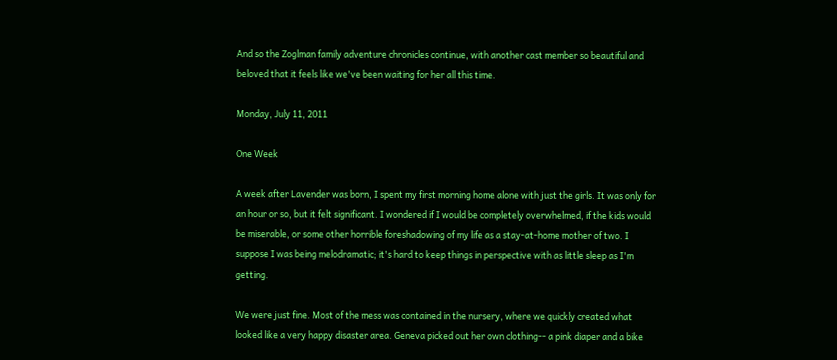And so the Zoglman family adventure chronicles continue, with another cast member so beautiful and beloved that it feels like we've been waiting for her all this time.

Monday, July 11, 2011

One Week

A week after Lavender was born, I spent my first morning home alone with just the girls. It was only for an hour or so, but it felt significant. I wondered if I would be completely overwhelmed, if the kids would be miserable, or some other horrible foreshadowing of my life as a stay-at-home mother of two. I suppose I was being melodramatic; it's hard to keep things in perspective with as little sleep as I'm getting.

We were just fine. Most of the mess was contained in the nursery, where we quickly created what looked like a very happy disaster area. Geneva picked out her own clothing-- a pink diaper and a bike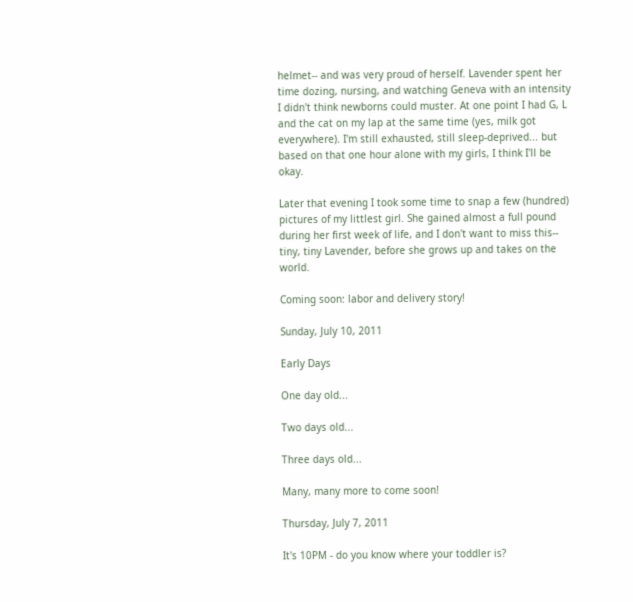helmet-- and was very proud of herself. Lavender spent her time dozing, nursing, and watching Geneva with an intensity I didn't think newborns could muster. At one point I had G, L and the cat on my lap at the same time (yes, milk got everywhere). I'm still exhausted, still sleep-deprived... but based on that one hour alone with my girls, I think I'll be okay.

Later that evening I took some time to snap a few (hundred) pictures of my littlest girl. She gained almost a full pound during her first week of life, and I don't want to miss this-- tiny, tiny Lavender, before she grows up and takes on the world.

Coming soon: labor and delivery story!

Sunday, July 10, 2011

Early Days

One day old...

Two days old...

Three days old...

Many, many more to come soon!

Thursday, July 7, 2011

It's 10PM - do you know where your toddler is?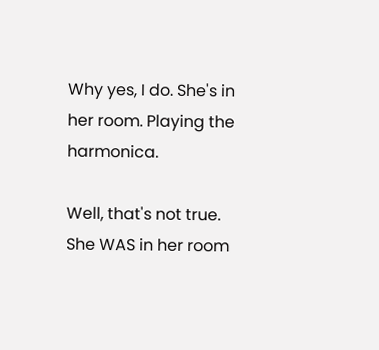Why yes, I do. She's in her room. Playing the harmonica.

Well, that's not true. She WAS in her room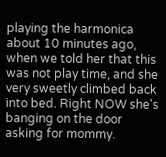playing the harmonica about 10 minutes ago, when we told her that this was not play time, and she very sweetly climbed back into bed. Right NOW she's banging on the door asking for mommy.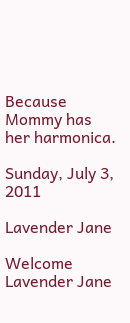Because Mommy has her harmonica.

Sunday, July 3, 2011

Lavender Jane

Welcome Lavender Jane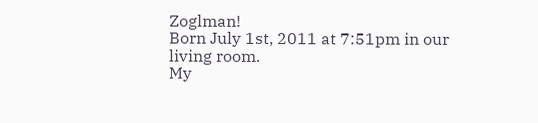Zoglman!
Born July 1st, 2011 at 7:51pm in our living room.
My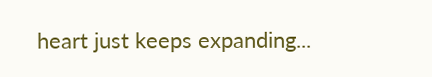heart just keeps expanding...